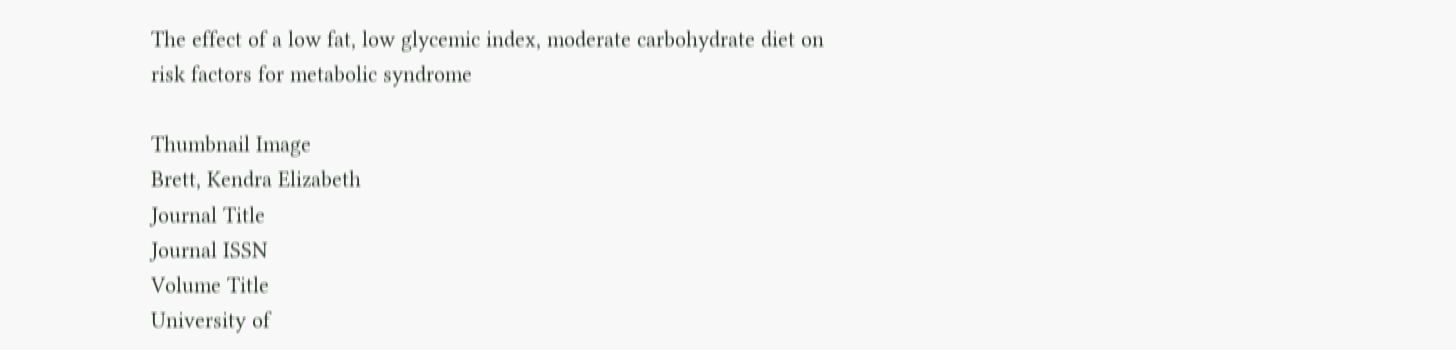The effect of a low fat, low glycemic index, moderate carbohydrate diet on risk factors for metabolic syndrome

Thumbnail Image
Brett, Kendra Elizabeth
Journal Title
Journal ISSN
Volume Title
University of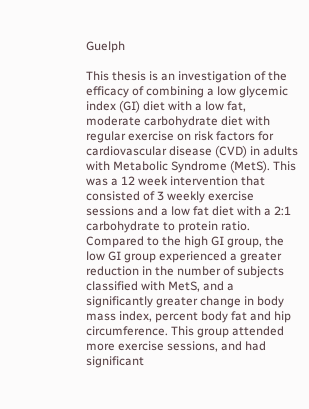Guelph

This thesis is an investigation of the efficacy of combining a low glycemic index (GI) diet with a low fat, moderate carbohydrate diet with regular exercise on risk factors for cardiovascular disease (CVD) in adults with Metabolic Syndrome (MetS). This was a 12 week intervention that consisted of 3 weekly exercise sessions and a low fat diet with a 2:1 carbohydrate to protein ratio. Compared to the high GI group, the low GI group experienced a greater reduction in the number of subjects classified with MetS, and a significantly greater change in body mass index, percent body fat and hip circumference. This group attended more exercise sessions, and had significant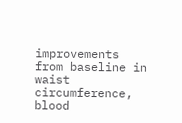improvements from baseline in waist circumference, blood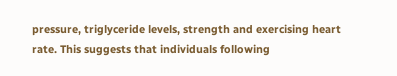pressure, triglyceride levels, strength and exercising heart rate. This suggests that individuals following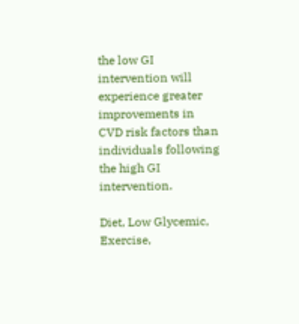the low GI intervention will experience greater improvements in CVD risk factors than individuals following the high GI intervention.

Diet, Low Glycemic, Exercise,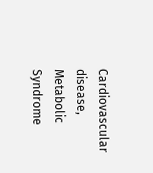Cardiovascular disease, Metabolic Syndrome